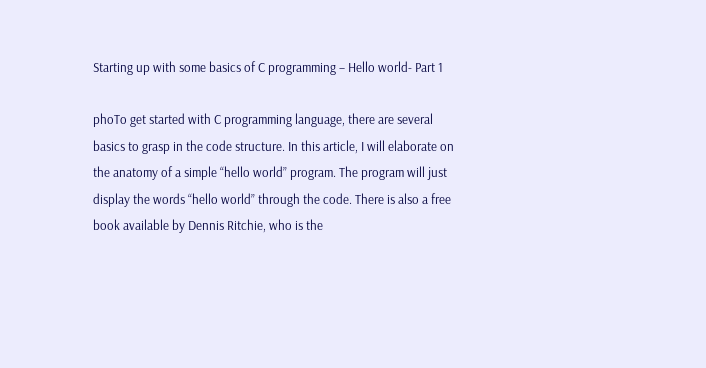Starting up with some basics of C programming – Hello world- Part 1

phoTo get started with C programming language, there are several basics to grasp in the code structure. In this article, I will elaborate on the anatomy of a simple “hello world” program. The program will just display the words “hello world” through the code. There is also a free book available by Dennis Ritchie, who is the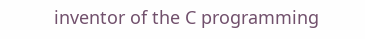inventor of the C programming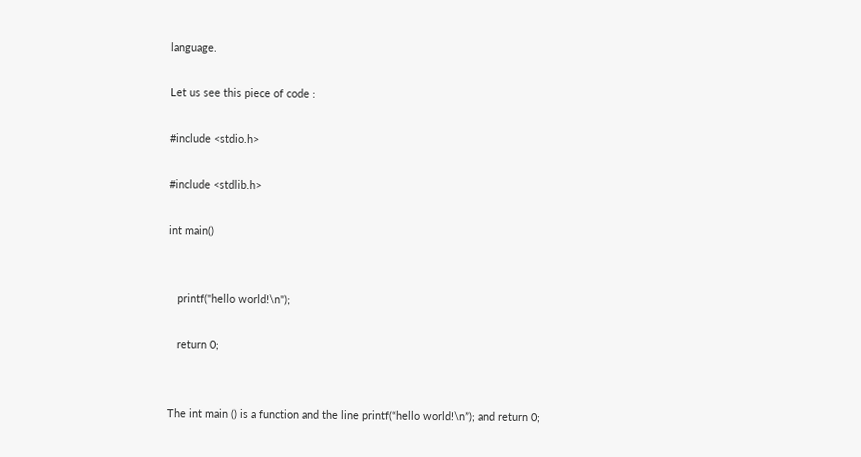language.

Let us see this piece of code :

#include <stdio.h>

#include <stdlib.h>

int main()


   printf("hello world!\n");

   return 0;


The int main () is a function and the line printf(“hello world!\n”); and return 0;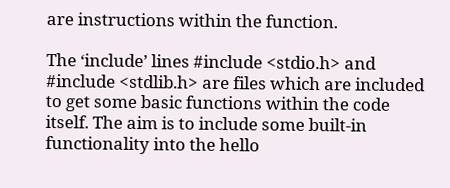are instructions within the function.

The ‘include’ lines #include <stdio.h> and #include <stdlib.h> are files which are included to get some basic functions within the code itself. The aim is to include some built-in functionality into the hello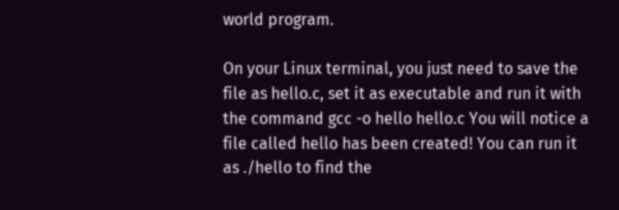world program.

On your Linux terminal, you just need to save the file as hello.c, set it as executable and run it with the command gcc -o hello hello.c You will notice a file called hello has been created! You can run it as ./hello to find the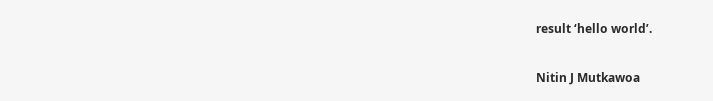result ‘hello world’.

Nitin J Mutkawoa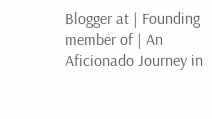Blogger at | Founding member of | An Aficionado Journey in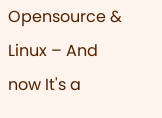Opensource & Linux – And now It's a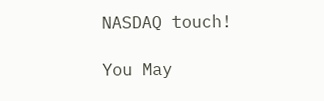NASDAQ touch!

You May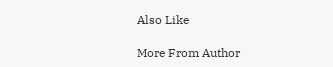Also Like

More From Author